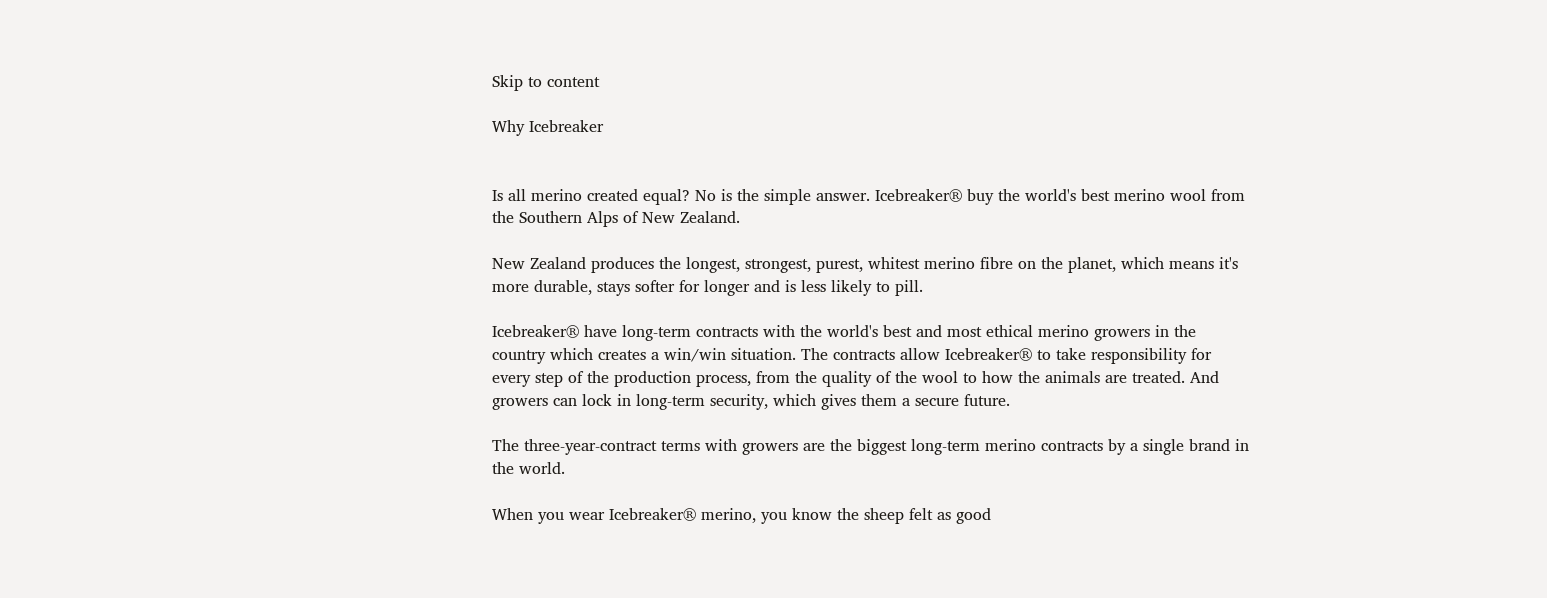Skip to content

Why Icebreaker


Is all merino created equal? No is the simple answer. Icebreaker® buy the world's best merino wool from the Southern Alps of New Zealand.

New Zealand produces the longest, strongest, purest, whitest merino fibre on the planet, which means it's more durable, stays softer for longer and is less likely to pill.

Icebreaker® have long-term contracts with the world's best and most ethical merino growers in the country which creates a win/win situation. The contracts allow Icebreaker® to take responsibility for every step of the production process, from the quality of the wool to how the animals are treated. And growers can lock in long-term security, which gives them a secure future.

The three-year-contract terms with growers are the biggest long-term merino contracts by a single brand in the world.

When you wear Icebreaker® merino, you know the sheep felt as good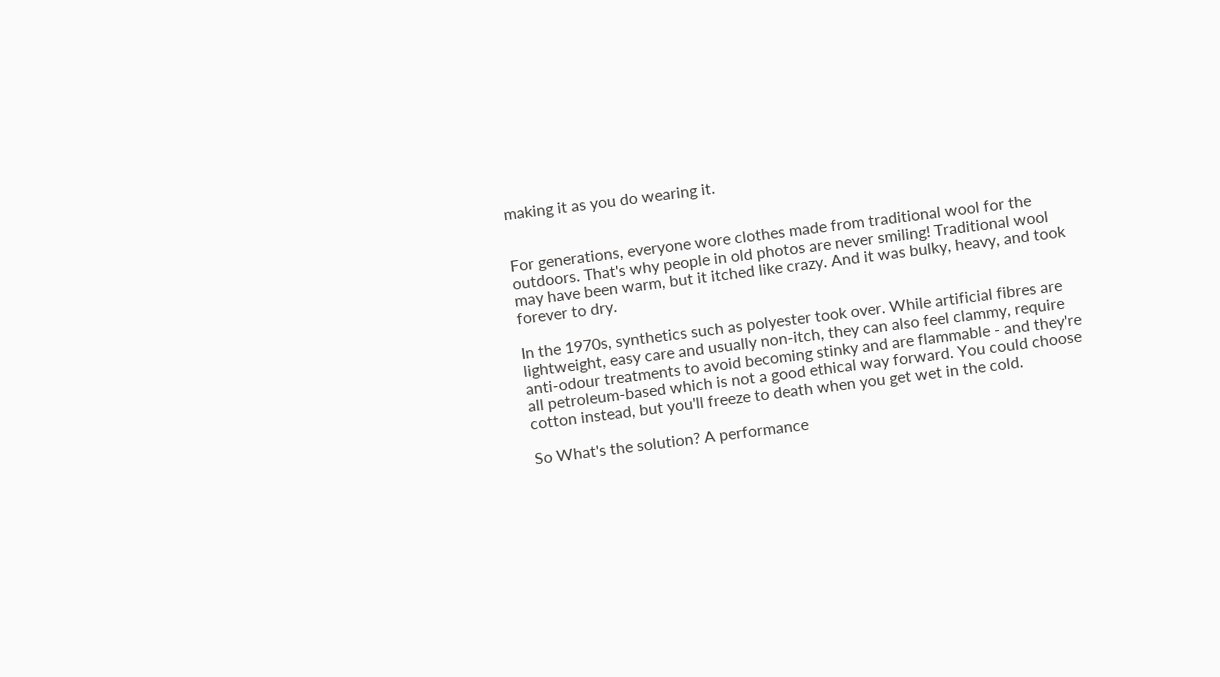making it as you do wearing it.


For generations, everyone wore clothes made from traditional wool for the outdoors. That's why people in old photos are never smiling! Traditional wool may have been warm, but it itched like crazy. And it was bulky, heavy, and took forever to dry.

In the 1970s, synthetics such as polyester took over. While artificial fibres are lightweight, easy care and usually non-itch, they can also feel clammy, require anti-odour treatments to avoid becoming stinky and are flammable - and they're all petroleum-based which is not a good ethical way forward. You could choose cotton instead, but you'll freeze to death when you get wet in the cold.

So What's the solution? A performance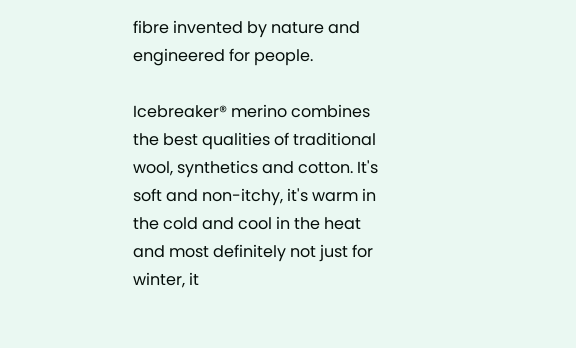fibre invented by nature and engineered for people.

Icebreaker® merino combines the best qualities of traditional wool, synthetics and cotton. It's soft and non-itchy, it's warm in the cold and cool in the heat and most definitely not just for winter, it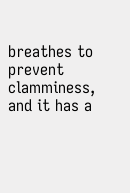breathes to prevent clamminess, and it has a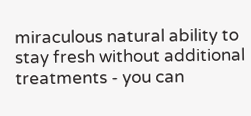miraculous natural ability to stay fresh without additional treatments - you can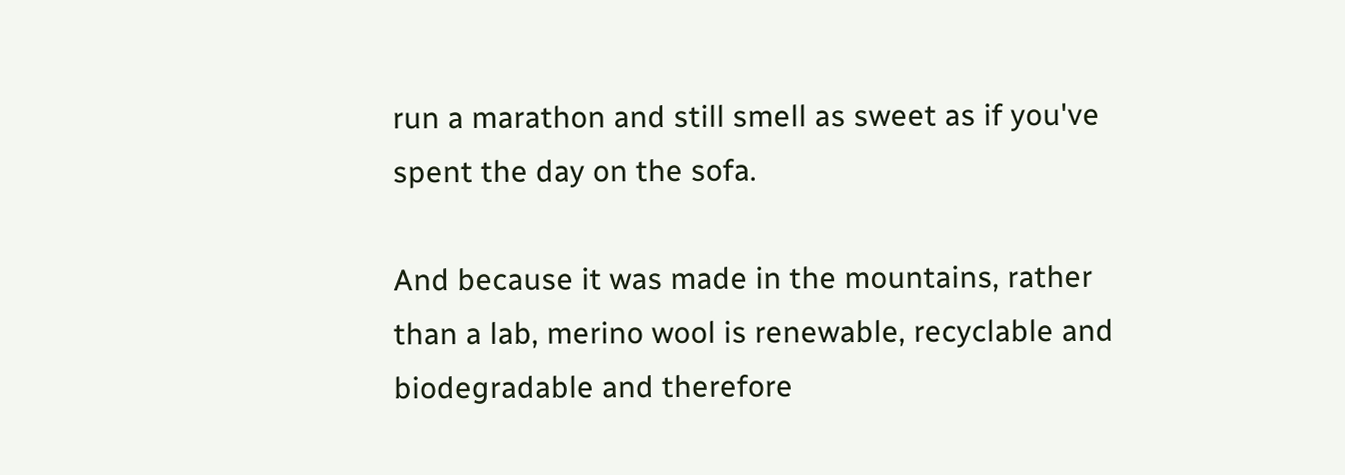run a marathon and still smell as sweet as if you've spent the day on the sofa.

And because it was made in the mountains, rather than a lab, merino wool is renewable, recyclable and biodegradable and therefore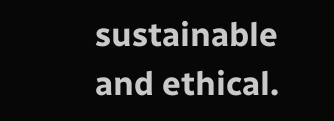sustainable and ethical.